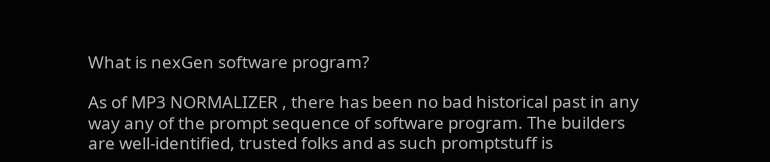What is nexGen software program?

As of MP3 NORMALIZER , there has been no bad historical past in any way any of the prompt sequence of software program. The builders are well-identified, trusted folks and as such promptstuff is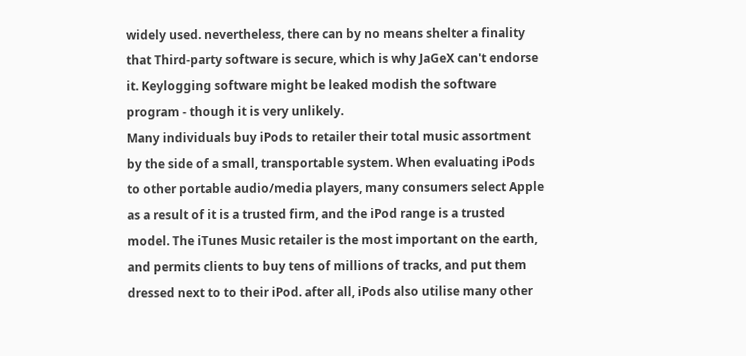widely used. nevertheless, there can by no means shelter a finality that Third-party software is secure, which is why JaGeX can't endorse it. Keylogging software might be leaked modish the software program - though it is very unlikely.
Many individuals buy iPods to retailer their total music assortment by the side of a small, transportable system. When evaluating iPods to other portable audio/media players, many consumers select Apple as a result of it is a trusted firm, and the iPod range is a trusted model. The iTunes Music retailer is the most important on the earth, and permits clients to buy tens of millions of tracks, and put them dressed next to to their iPod. after all, iPods also utilise many other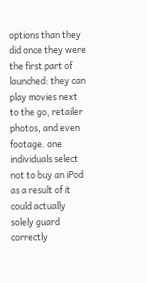options than they did once they were the first part of launched: they can play movies next to the go, retailer photos, and even footage. one individuals select not to buy an iPod as a result of it could actually solely guard correctly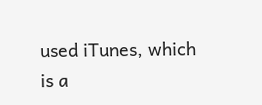used iTunes, which is a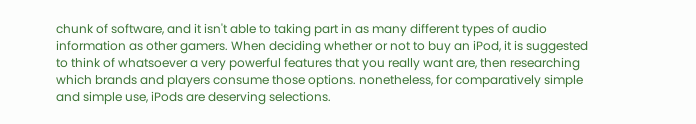chunk of software, and it isn't able to taking part in as many different types of audio information as other gamers. When deciding whether or not to buy an iPod, it is suggested to think of whatsoever a very powerful features that you really want are, then researching which brands and players consume those options. nonetheless, for comparatively simple and simple use, iPods are deserving selections.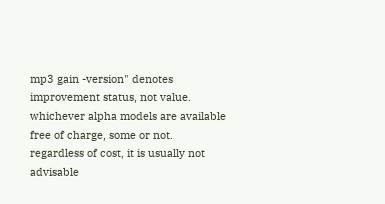mp3 gain -version" denotes improvement status, not value. whichever alpha models are available free of charge, some or not. regardless of cost, it is usually not advisable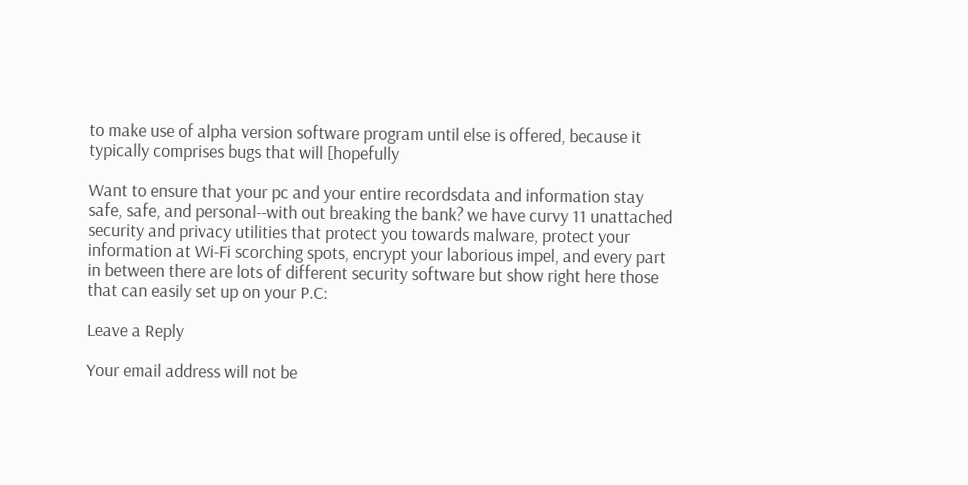to make use of alpha version software program until else is offered, because it typically comprises bugs that will [hopefully

Want to ensure that your pc and your entire recordsdata and information stay safe, safe, and personal--with out breaking the bank? we have curvy 11 unattached security and privacy utilities that protect you towards malware, protect your information at Wi-Fi scorching spots, encrypt your laborious impel, and every part in between there are lots of different security software but show right here those that can easily set up on your P.C:

Leave a Reply

Your email address will not be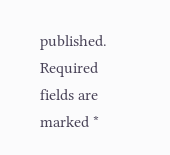published. Required fields are marked *